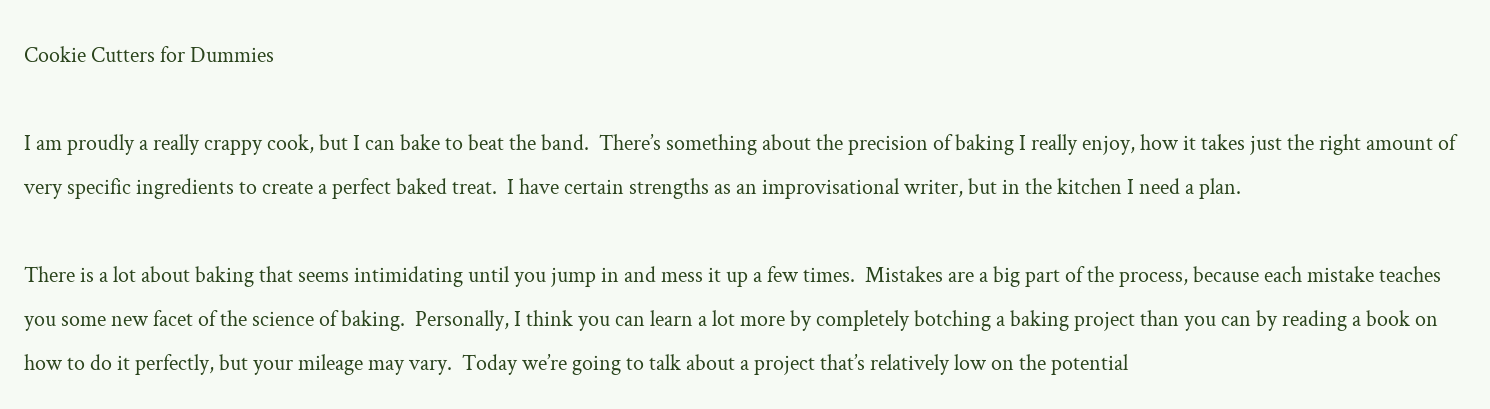Cookie Cutters for Dummies

I am proudly a really crappy cook, but I can bake to beat the band.  There’s something about the precision of baking I really enjoy, how it takes just the right amount of very specific ingredients to create a perfect baked treat.  I have certain strengths as an improvisational writer, but in the kitchen I need a plan.

There is a lot about baking that seems intimidating until you jump in and mess it up a few times.  Mistakes are a big part of the process, because each mistake teaches you some new facet of the science of baking.  Personally, I think you can learn a lot more by completely botching a baking project than you can by reading a book on how to do it perfectly, but your mileage may vary.  Today we’re going to talk about a project that’s relatively low on the potential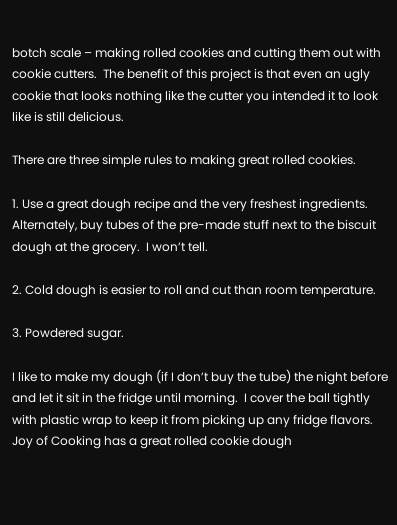botch scale – making rolled cookies and cutting them out with cookie cutters.  The benefit of this project is that even an ugly cookie that looks nothing like the cutter you intended it to look like is still delicious.

There are three simple rules to making great rolled cookies.

1. Use a great dough recipe and the very freshest ingredients. Alternately, buy tubes of the pre-made stuff next to the biscuit dough at the grocery.  I won’t tell.

2. Cold dough is easier to roll and cut than room temperature.

3. Powdered sugar.

I like to make my dough (if I don’t buy the tube) the night before and let it sit in the fridge until morning.  I cover the ball tightly with plastic wrap to keep it from picking up any fridge flavors.  Joy of Cooking has a great rolled cookie dough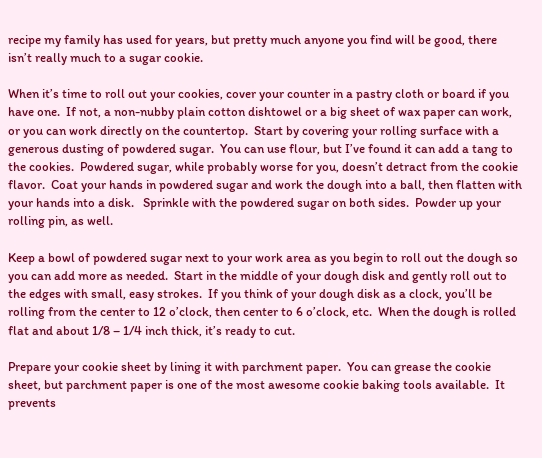recipe my family has used for years, but pretty much anyone you find will be good, there isn’t really much to a sugar cookie.

When it’s time to roll out your cookies, cover your counter in a pastry cloth or board if you have one.  If not, a non-nubby plain cotton dishtowel or a big sheet of wax paper can work, or you can work directly on the countertop.  Start by covering your rolling surface with a generous dusting of powdered sugar.  You can use flour, but I’ve found it can add a tang to the cookies.  Powdered sugar, while probably worse for you, doesn’t detract from the cookie flavor.  Coat your hands in powdered sugar and work the dough into a ball, then flatten with your hands into a disk.   Sprinkle with the powdered sugar on both sides.  Powder up your rolling pin, as well.

Keep a bowl of powdered sugar next to your work area as you begin to roll out the dough so you can add more as needed.  Start in the middle of your dough disk and gently roll out to the edges with small, easy strokes.  If you think of your dough disk as a clock, you’ll be rolling from the center to 12 o’clock, then center to 6 o’clock, etc.  When the dough is rolled flat and about 1/8 – 1/4 inch thick, it’s ready to cut.

Prepare your cookie sheet by lining it with parchment paper.  You can grease the cookie sheet, but parchment paper is one of the most awesome cookie baking tools available.  It prevents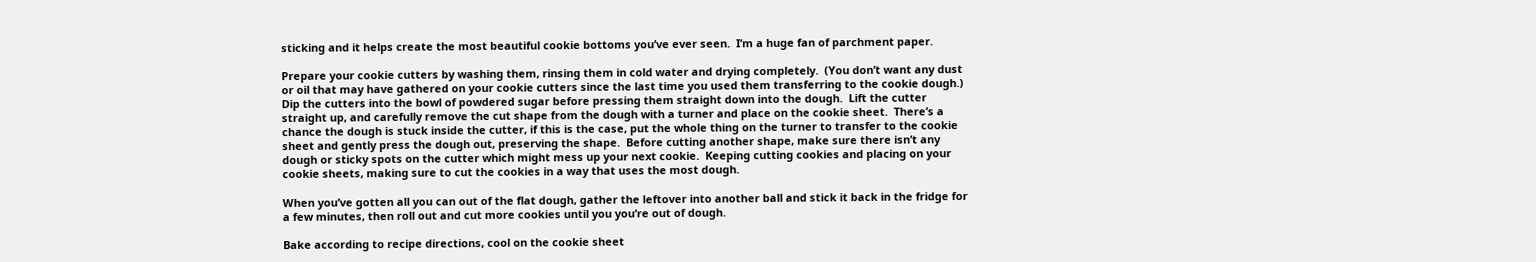sticking and it helps create the most beautiful cookie bottoms you’ve ever seen.  I’m a huge fan of parchment paper.

Prepare your cookie cutters by washing them, rinsing them in cold water and drying completely.  (You don’t want any dust or oil that may have gathered on your cookie cutters since the last time you used them transferring to the cookie dough.)  Dip the cutters into the bowl of powdered sugar before pressing them straight down into the dough.  Lift the cutter straight up, and carefully remove the cut shape from the dough with a turner and place on the cookie sheet.  There’s a chance the dough is stuck inside the cutter, if this is the case, put the whole thing on the turner to transfer to the cookie sheet and gently press the dough out, preserving the shape.  Before cutting another shape, make sure there isn’t any dough or sticky spots on the cutter which might mess up your next cookie.  Keeping cutting cookies and placing on your cookie sheets, making sure to cut the cookies in a way that uses the most dough.

When you’ve gotten all you can out of the flat dough, gather the leftover into another ball and stick it back in the fridge for a few minutes, then roll out and cut more cookies until you you’re out of dough.

Bake according to recipe directions, cool on the cookie sheet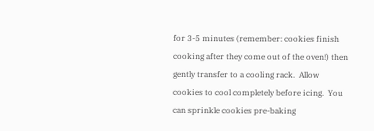for 3-5 minutes (remember: cookies finish cooking after they come out of the oven!) then gently transfer to a cooling rack.  Allow cookies to cool completely before icing.  You can sprinkle cookies pre-baking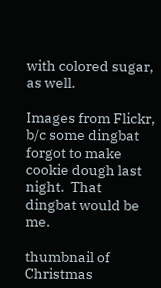with colored sugar, as well.

Images from Flickr, b/c some dingbat forgot to make cookie dough last night.  That dingbat would be me.

thumbnail of Christmas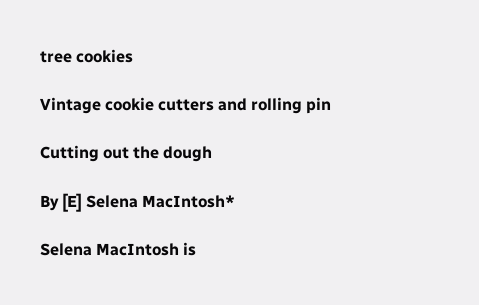tree cookies

Vintage cookie cutters and rolling pin

Cutting out the dough

By [E] Selena MacIntosh*

Selena MacIntosh is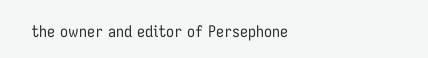the owner and editor of Persephone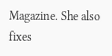Magazine. She also fixes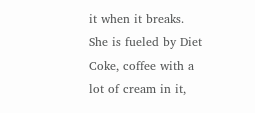it when it breaks. She is fueled by Diet Coke, coffee with a lot of cream in it,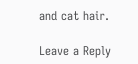and cat hair.

Leave a Reply